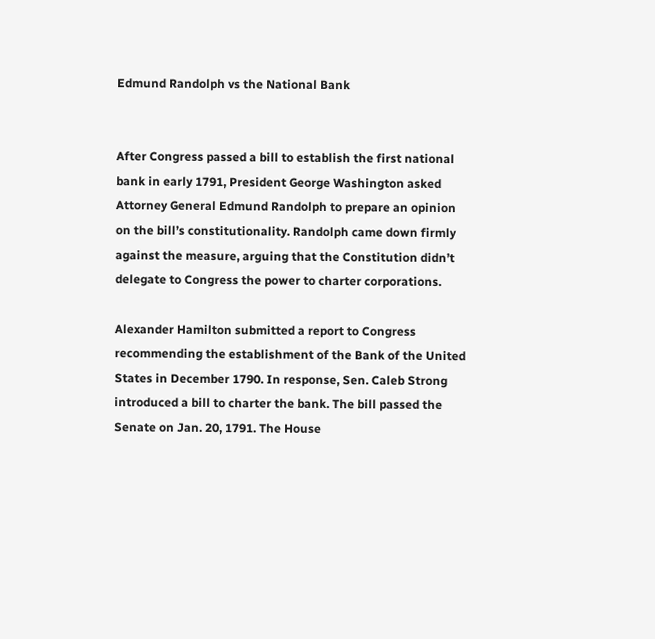Edmund Randolph vs the National Bank


After Congress passed a bill to establish the first national bank in early 1791, President George Washington asked Attorney General Edmund Randolph to prepare an opinion on the bill’s constitutionality. Randolph came down firmly against the measure, arguing that the Constitution didn’t delegate to Congress the power to charter corporations.

Alexander Hamilton submitted a report to Congress recommending the establishment of the Bank of the United States in December 1790. In response, Sen. Caleb Strong introduced a bill to charter the bank. The bill passed the Senate on Jan. 20, 1791. The House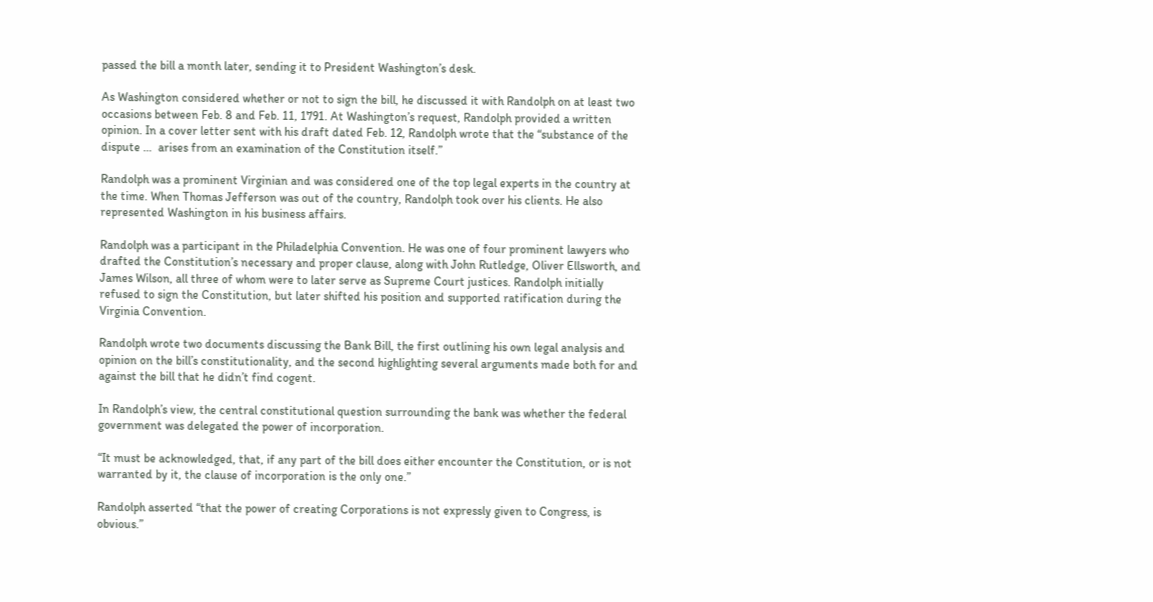passed the bill a month later, sending it to President Washington’s desk.

As Washington considered whether or not to sign the bill, he discussed it with Randolph on at least two occasions between Feb. 8 and Feb. 11, 1791. At Washington’s request, Randolph provided a written opinion. In a cover letter sent with his draft dated Feb. 12, Randolph wrote that the “substance of the dispute …  arises from an examination of the Constitution itself.”

Randolph was a prominent Virginian and was considered one of the top legal experts in the country at the time. When Thomas Jefferson was out of the country, Randolph took over his clients. He also represented Washington in his business affairs.

Randolph was a participant in the Philadelphia Convention. He was one of four prominent lawyers who drafted the Constitution’s necessary and proper clause, along with John Rutledge, Oliver Ellsworth, and James Wilson, all three of whom were to later serve as Supreme Court justices. Randolph initially refused to sign the Constitution, but later shifted his position and supported ratification during the Virginia Convention.

Randolph wrote two documents discussing the Bank Bill, the first outlining his own legal analysis and opinion on the bill’s constitutionality, and the second highlighting several arguments made both for and against the bill that he didn’t find cogent.

In Randolph’s view, the central constitutional question surrounding the bank was whether the federal government was delegated the power of incorporation.

“It must be acknowledged, that, if any part of the bill does either encounter the Constitution, or is not warranted by it, the clause of incorporation is the only one.”

Randolph asserted “that the power of creating Corporations is not expressly given to Congress, is obvious.”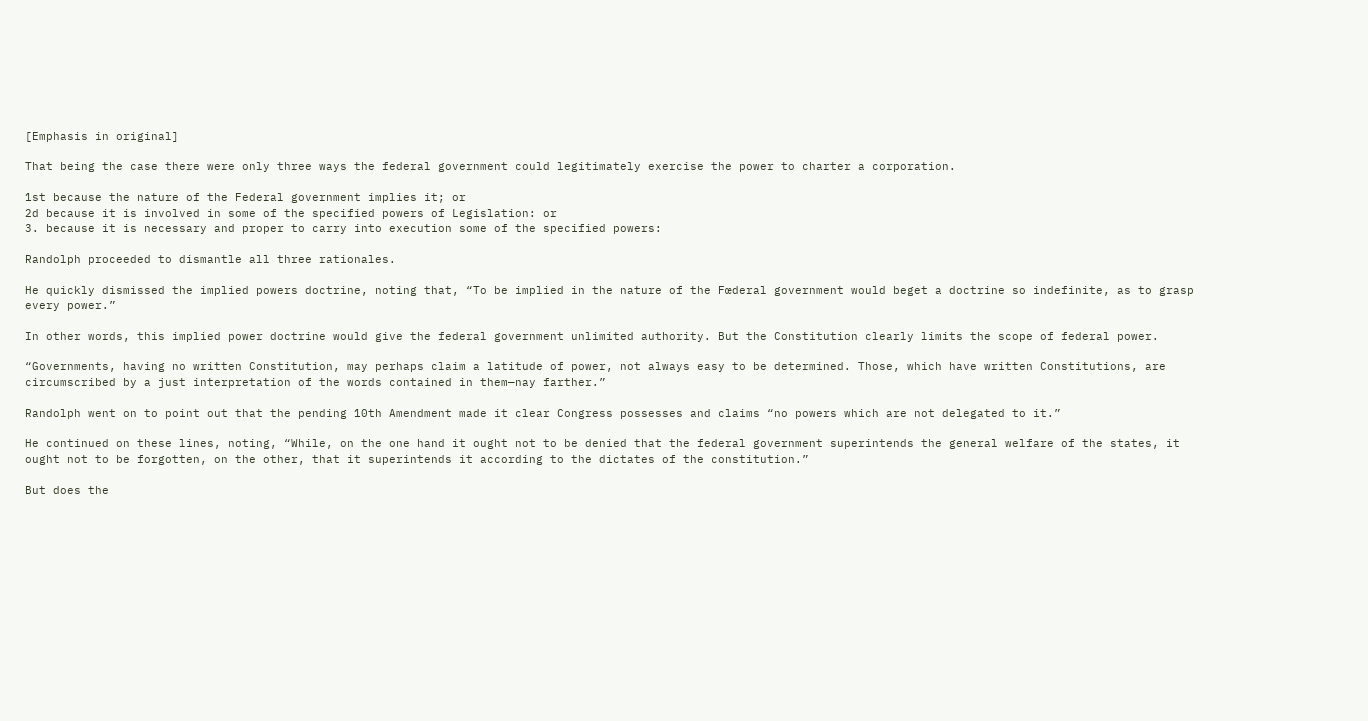[Emphasis in original]

That being the case there were only three ways the federal government could legitimately exercise the power to charter a corporation.

1st because the nature of the Federal government implies it; or
2d because it is involved in some of the specified powers of Legislation: or
3. because it is necessary and proper to carry into execution some of the specified powers:

Randolph proceeded to dismantle all three rationales.

He quickly dismissed the implied powers doctrine, noting that, “To be implied in the nature of the Fœderal government would beget a doctrine so indefinite, as to grasp every power.”

In other words, this implied power doctrine would give the federal government unlimited authority. But the Constitution clearly limits the scope of federal power.

“Governments, having no written Constitution, may perhaps claim a latitude of power, not always easy to be determined. Those, which have written Constitutions, are circumscribed by a just interpretation of the words contained in them—nay farther.”

Randolph went on to point out that the pending 10th Amendment made it clear Congress possesses and claims “no powers which are not delegated to it.”

He continued on these lines, noting, “While, on the one hand it ought not to be denied that the federal government superintends the general welfare of the states, it ought not to be forgotten, on the other, that it superintends it according to the dictates of the constitution.”

But does the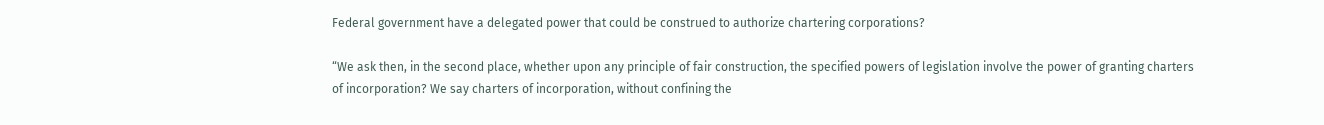Federal government have a delegated power that could be construed to authorize chartering corporations?

“We ask then, in the second place, whether upon any principle of fair construction, the specified powers of legislation involve the power of granting charters of incorporation? We say charters of incorporation, without confining the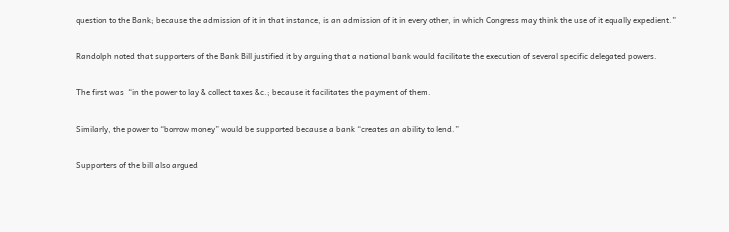question to the Bank; because the admission of it in that instance, is an admission of it in every other, in which Congress may think the use of it equally expedient.”

Randolph noted that supporters of the Bank Bill justified it by arguing that a national bank would facilitate the execution of several specific delegated powers.

The first was  “in the power to lay & collect taxes &c.; because it facilitates the payment of them.

Similarly, the power to “borrow money” would be supported because a bank “creates an ability to lend.”

Supporters of the bill also argued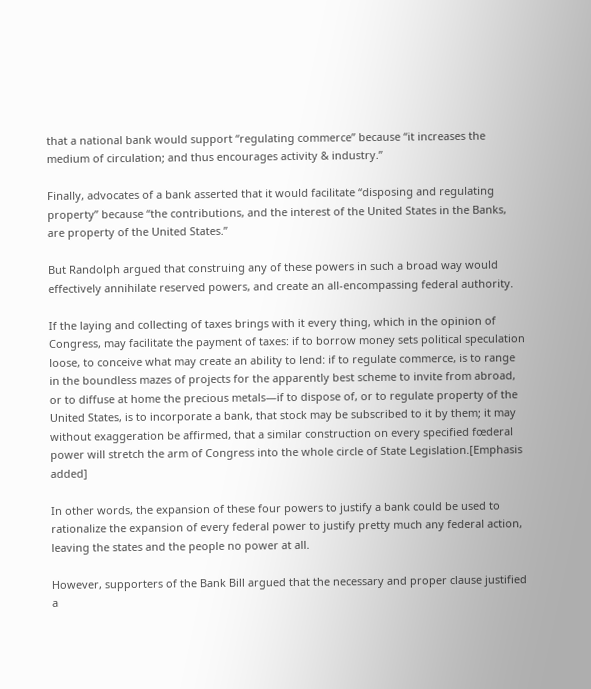that a national bank would support “regulating commerce” because “it increases the medium of circulation; and thus encourages activity & industry.”

Finally, advocates of a bank asserted that it would facilitate “disposing and regulating property” because “the contributions, and the interest of the United States in the Banks, are property of the United States.”

But Randolph argued that construing any of these powers in such a broad way would effectively annihilate reserved powers, and create an all-encompassing federal authority.

If the laying and collecting of taxes brings with it every thing, which in the opinion of Congress, may facilitate the payment of taxes: if to borrow money sets political speculation loose, to conceive what may create an ability to lend: if to regulate commerce, is to range in the boundless mazes of projects for the apparently best scheme to invite from abroad, or to diffuse at home the precious metals—if to dispose of, or to regulate property of the United States, is to incorporate a bank, that stock may be subscribed to it by them; it may without exaggeration be affirmed, that a similar construction on every specified fœderal power will stretch the arm of Congress into the whole circle of State Legislation.[Emphasis added]

In other words, the expansion of these four powers to justify a bank could be used to rationalize the expansion of every federal power to justify pretty much any federal action, leaving the states and the people no power at all.

However, supporters of the Bank Bill argued that the necessary and proper clause justified a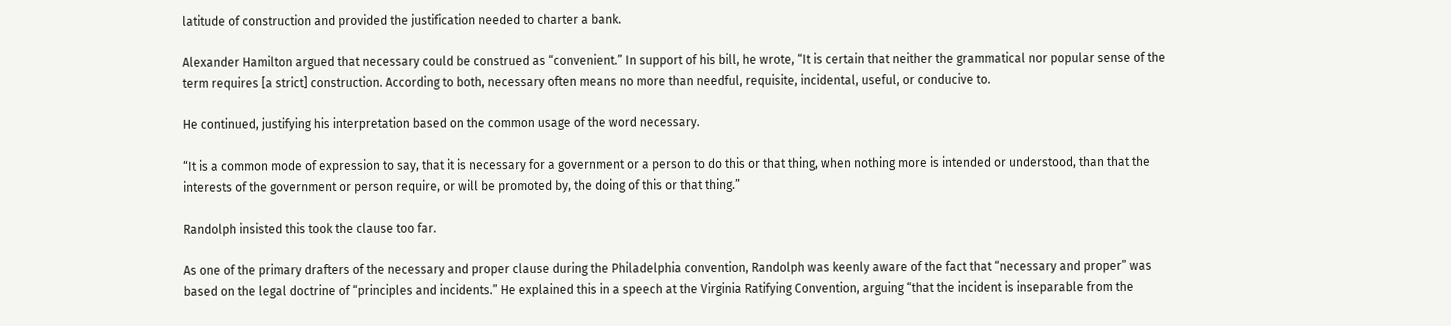latitude of construction and provided the justification needed to charter a bank.

Alexander Hamilton argued that necessary could be construed as “convenient.” In support of his bill, he wrote, “It is certain that neither the grammatical nor popular sense of the term requires [a strict] construction. According to both, necessary often means no more than needful, requisite, incidental, useful, or conducive to.

He continued, justifying his interpretation based on the common usage of the word necessary.

“It is a common mode of expression to say, that it is necessary for a government or a person to do this or that thing, when nothing more is intended or understood, than that the interests of the government or person require, or will be promoted by, the doing of this or that thing.”

Randolph insisted this took the clause too far.

As one of the primary drafters of the necessary and proper clause during the Philadelphia convention, Randolph was keenly aware of the fact that “necessary and proper” was based on the legal doctrine of “principles and incidents.” He explained this in a speech at the Virginia Ratifying Convention, arguing “that the incident is inseparable from the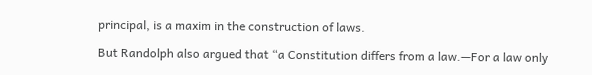principal, is a maxim in the construction of laws.

But Randolph also argued that “a Constitution differs from a law.—For a law only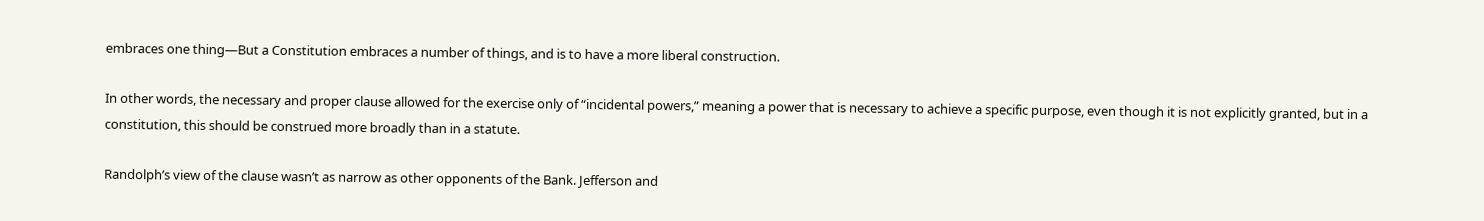embraces one thing—But a Constitution embraces a number of things, and is to have a more liberal construction.

In other words, the necessary and proper clause allowed for the exercise only of “incidental powers,” meaning a power that is necessary to achieve a specific purpose, even though it is not explicitly granted, but in a constitution, this should be construed more broadly than in a statute.

Randolph’s view of the clause wasn’t as narrow as other opponents of the Bank. Jefferson and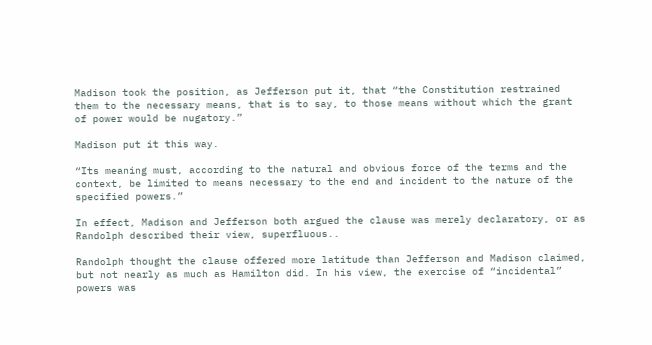Madison took the position, as Jefferson put it, that “the Constitution restrained them to the necessary means, that is to say, to those means without which the grant of power would be nugatory.”

Madison put it this way.

“Its meaning must, according to the natural and obvious force of the terms and the context, be limited to means necessary to the end and incident to the nature of the specified powers.”

In effect, Madison and Jefferson both argued the clause was merely declaratory, or as Randolph described their view, superfluous..

Randolph thought the clause offered more latitude than Jefferson and Madison claimed, but not nearly as much as Hamilton did. In his view, the exercise of “incidental” powers was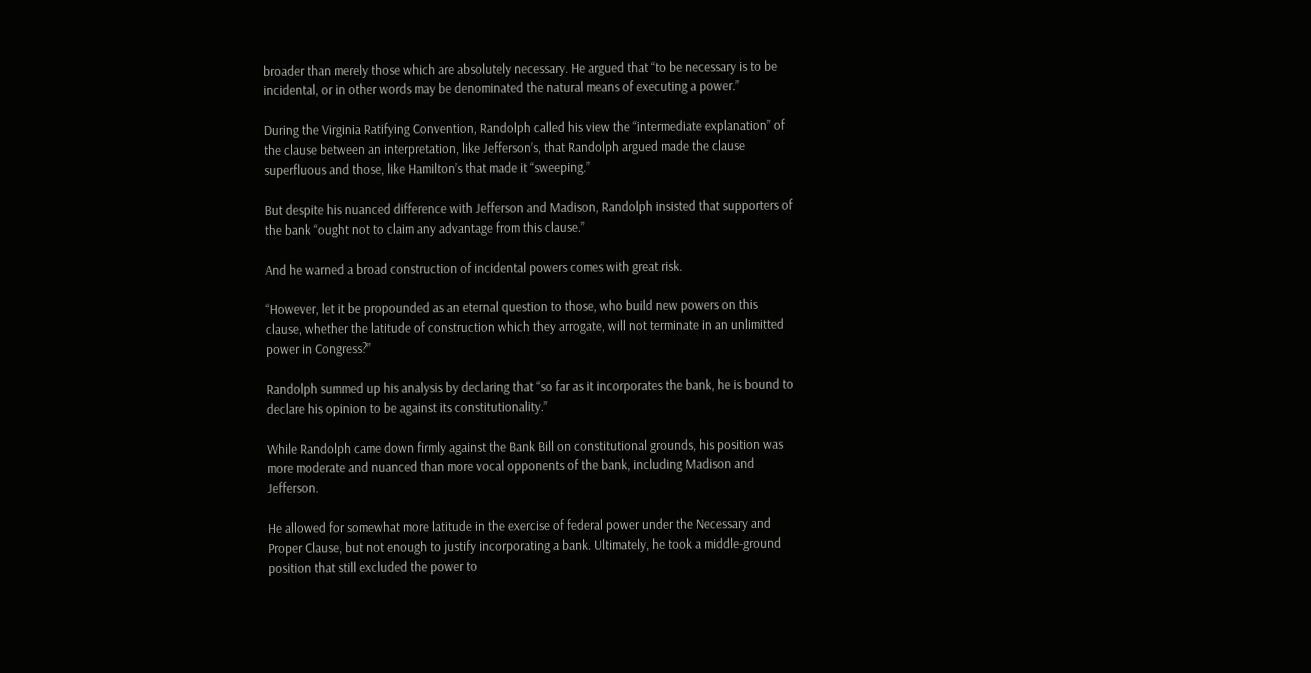broader than merely those which are absolutely necessary. He argued that “to be necessary is to be incidental, or in other words may be denominated the natural means of executing a power.”

During the Virginia Ratifying Convention, Randolph called his view the “intermediate explanation” of the clause between an interpretation, like Jefferson’s, that Randolph argued made the clause superfluous and those, like Hamilton’s that made it “sweeping.”

But despite his nuanced difference with Jefferson and Madison, Randolph insisted that supporters of the bank “ought not to claim any advantage from this clause.”

And he warned a broad construction of incidental powers comes with great risk.

“However, let it be propounded as an eternal question to those, who build new powers on this clause, whether the latitude of construction which they arrogate, will not terminate in an unlimitted power in Congress?”

Randolph summed up his analysis by declaring that “so far as it incorporates the bank, he is bound to declare his opinion to be against its constitutionality.”

While Randolph came down firmly against the Bank Bill on constitutional grounds, his position was more moderate and nuanced than more vocal opponents of the bank, including Madison and Jefferson.

He allowed for somewhat more latitude in the exercise of federal power under the Necessary and Proper Clause, but not enough to justify incorporating a bank. Ultimately, he took a middle-ground position that still excluded the power to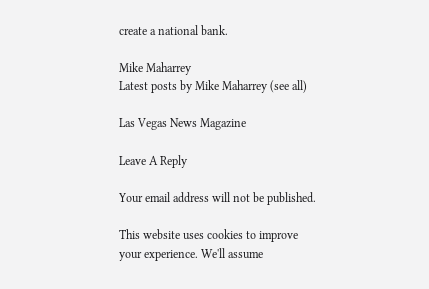create a national bank.

Mike Maharrey
Latest posts by Mike Maharrey (see all)

Las Vegas News Magazine

Leave A Reply

Your email address will not be published.

This website uses cookies to improve your experience. We'll assume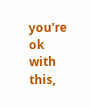you're ok with this,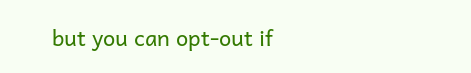but you can opt-out if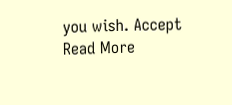you wish. Accept Read More